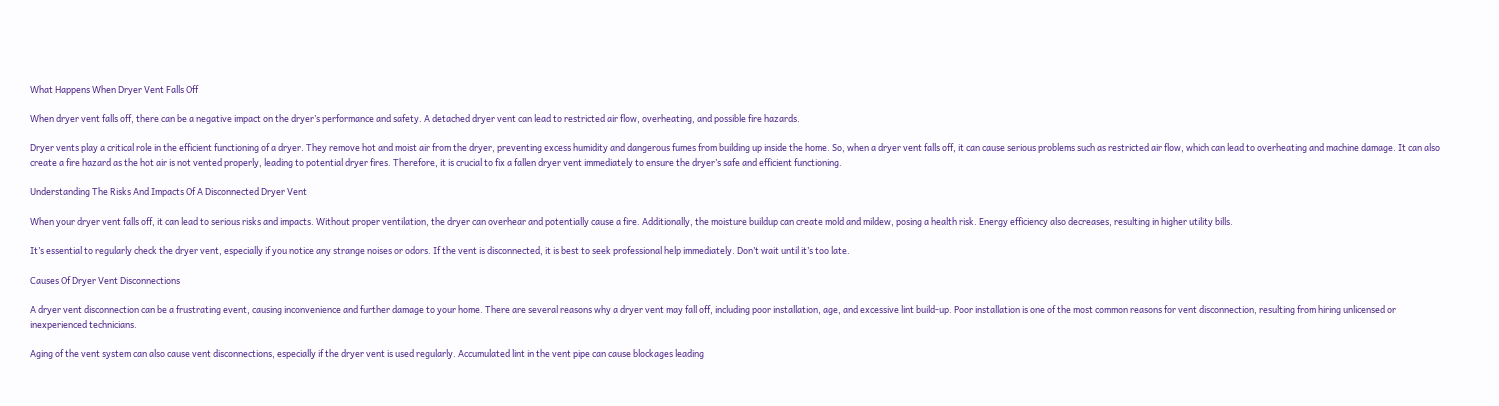What Happens When Dryer Vent Falls Off

When dryer vent falls off, there can be a negative impact on the dryer’s performance and safety. A detached dryer vent can lead to restricted air flow, overheating, and possible fire hazards.

Dryer vents play a critical role in the efficient functioning of a dryer. They remove hot and moist air from the dryer, preventing excess humidity and dangerous fumes from building up inside the home. So, when a dryer vent falls off, it can cause serious problems such as restricted air flow, which can lead to overheating and machine damage. It can also create a fire hazard as the hot air is not vented properly, leading to potential dryer fires. Therefore, it is crucial to fix a fallen dryer vent immediately to ensure the dryer’s safe and efficient functioning.

Understanding The Risks And Impacts Of A Disconnected Dryer Vent

When your dryer vent falls off, it can lead to serious risks and impacts. Without proper ventilation, the dryer can overhear and potentially cause a fire. Additionally, the moisture buildup can create mold and mildew, posing a health risk. Energy efficiency also decreases, resulting in higher utility bills.

It’s essential to regularly check the dryer vent, especially if you notice any strange noises or odors. If the vent is disconnected, it is best to seek professional help immediately. Don’t wait until it’s too late.

Causes Of Dryer Vent Disconnections

A dryer vent disconnection can be a frustrating event, causing inconvenience and further damage to your home. There are several reasons why a dryer vent may fall off, including poor installation, age, and excessive lint build-up. Poor installation is one of the most common reasons for vent disconnection, resulting from hiring unlicensed or inexperienced technicians.

Aging of the vent system can also cause vent disconnections, especially if the dryer vent is used regularly. Accumulated lint in the vent pipe can cause blockages leading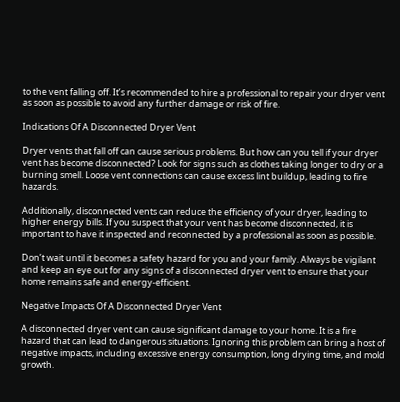to the vent falling off. It’s recommended to hire a professional to repair your dryer vent as soon as possible to avoid any further damage or risk of fire.

Indications Of A Disconnected Dryer Vent

Dryer vents that fall off can cause serious problems. But how can you tell if your dryer vent has become disconnected? Look for signs such as clothes taking longer to dry or a burning smell. Loose vent connections can cause excess lint buildup, leading to fire hazards.

Additionally, disconnected vents can reduce the efficiency of your dryer, leading to higher energy bills. If you suspect that your vent has become disconnected, it is important to have it inspected and reconnected by a professional as soon as possible.

Don’t wait until it becomes a safety hazard for you and your family. Always be vigilant and keep an eye out for any signs of a disconnected dryer vent to ensure that your home remains safe and energy-efficient.

Negative Impacts Of A Disconnected Dryer Vent

A disconnected dryer vent can cause significant damage to your home. It is a fire hazard that can lead to dangerous situations. Ignoring this problem can bring a host of negative impacts, including excessive energy consumption, long drying time, and mold growth.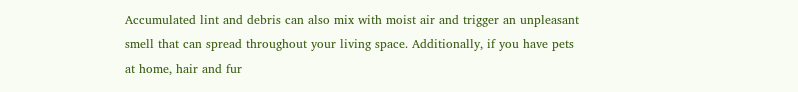Accumulated lint and debris can also mix with moist air and trigger an unpleasant smell that can spread throughout your living space. Additionally, if you have pets at home, hair and fur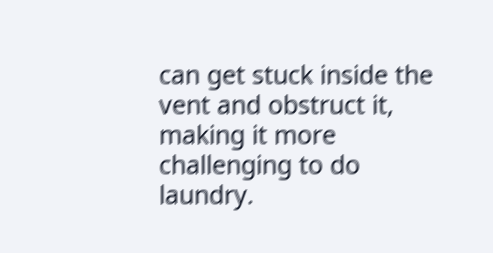can get stuck inside the vent and obstruct it, making it more challenging to do laundry.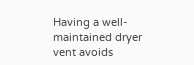Having a well-maintained dryer vent avoids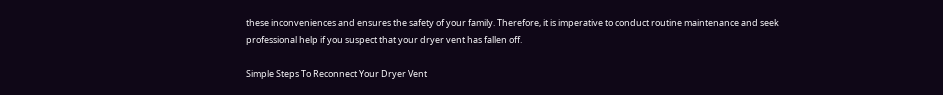these inconveniences and ensures the safety of your family. Therefore, it is imperative to conduct routine maintenance and seek professional help if you suspect that your dryer vent has fallen off.

Simple Steps To Reconnect Your Dryer Vent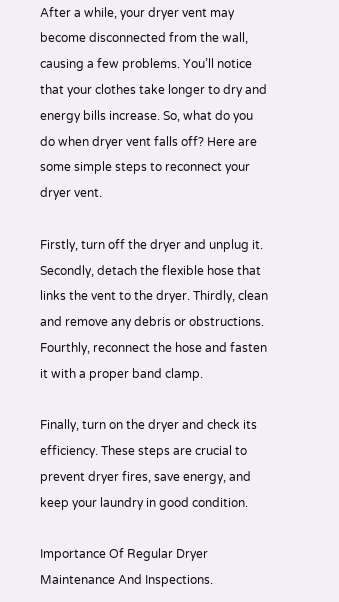After a while, your dryer vent may become disconnected from the wall, causing a few problems. You’ll notice that your clothes take longer to dry and energy bills increase. So, what do you do when dryer vent falls off? Here are some simple steps to reconnect your dryer vent.

Firstly, turn off the dryer and unplug it. Secondly, detach the flexible hose that links the vent to the dryer. Thirdly, clean and remove any debris or obstructions. Fourthly, reconnect the hose and fasten it with a proper band clamp.

Finally, turn on the dryer and check its efficiency. These steps are crucial to prevent dryer fires, save energy, and keep your laundry in good condition.

Importance Of Regular Dryer Maintenance And Inspections.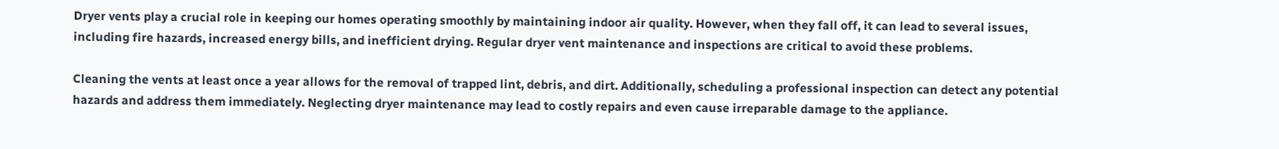Dryer vents play a crucial role in keeping our homes operating smoothly by maintaining indoor air quality. However, when they fall off, it can lead to several issues, including fire hazards, increased energy bills, and inefficient drying. Regular dryer vent maintenance and inspections are critical to avoid these problems.

Cleaning the vents at least once a year allows for the removal of trapped lint, debris, and dirt. Additionally, scheduling a professional inspection can detect any potential hazards and address them immediately. Neglecting dryer maintenance may lead to costly repairs and even cause irreparable damage to the appliance.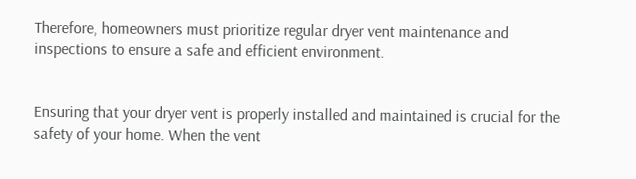Therefore, homeowners must prioritize regular dryer vent maintenance and inspections to ensure a safe and efficient environment.


Ensuring that your dryer vent is properly installed and maintained is crucial for the safety of your home. When the vent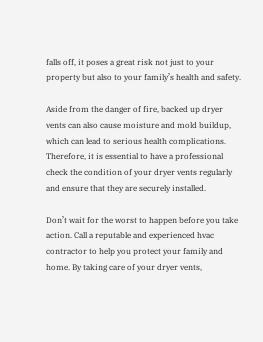falls off, it poses a great risk not just to your property but also to your family’s health and safety.

Aside from the danger of fire, backed up dryer vents can also cause moisture and mold buildup, which can lead to serious health complications. Therefore, it is essential to have a professional check the condition of your dryer vents regularly and ensure that they are securely installed.

Don’t wait for the worst to happen before you take action. Call a reputable and experienced hvac contractor to help you protect your family and home. By taking care of your dryer vents,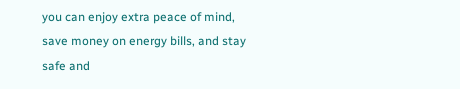you can enjoy extra peace of mind, save money on energy bills, and stay safe and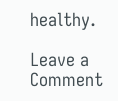healthy.

Leave a Comment